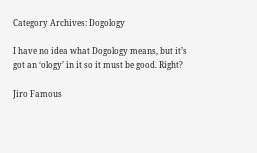Category Archives: Dogology

I have no idea what Dogology means, but it’s got an ‘ology’ in it so it must be good. Right?

Jiro Famous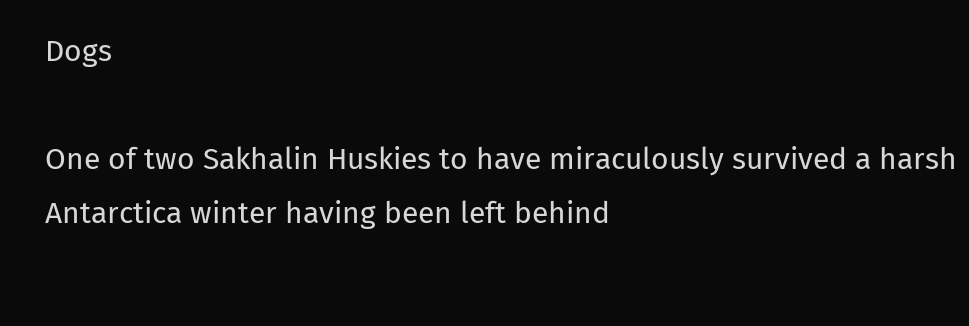Dogs

One of two Sakhalin Huskies to have miraculously survived a harsh Antarctica winter having been left behind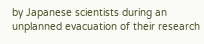by Japanese scientists during an unplanned evacuation of their research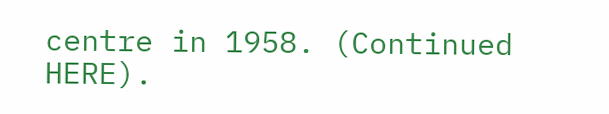centre in 1958. (Continued HERE).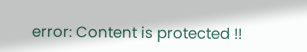error: Content is protected !!